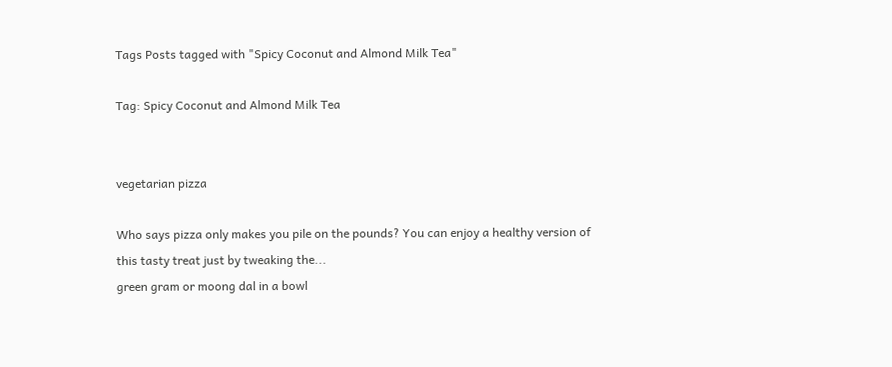Tags Posts tagged with "Spicy Coconut and Almond Milk Tea"

Tag: Spicy Coconut and Almond Milk Tea


vegetarian pizza

Who says pizza only makes you pile on the pounds? You can enjoy a healthy version of this tasty treat just by tweaking the...
green gram or moong dal in a bowl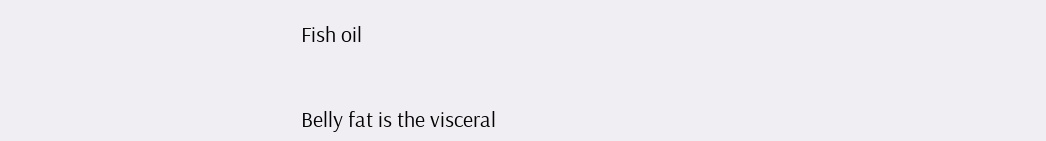Fish oil


Belly fat is the visceral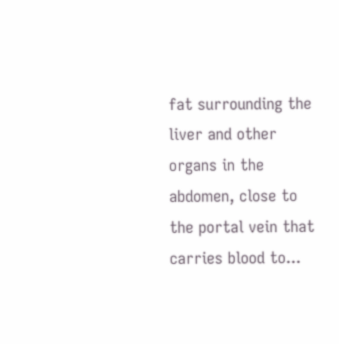fat surrounding the liver and other organs in the abdomen, close to the portal vein that carries blood to...